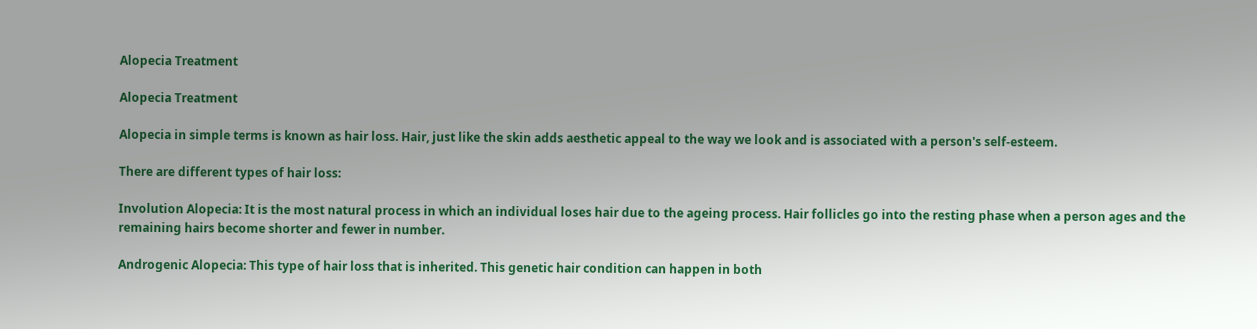Alopecia Treatment

Alopecia Treatment

Alopecia in simple terms is known as hair loss. Hair, just like the skin adds aesthetic appeal to the way we look and is associated with a person's self-esteem.

There are different types of hair loss:

Involution Alopecia: It is the most natural process in which an individual loses hair due to the ageing process. Hair follicles go into the resting phase when a person ages and the remaining hairs become shorter and fewer in number.

Androgenic Alopecia: This type of hair loss that is inherited. This genetic hair condition can happen in both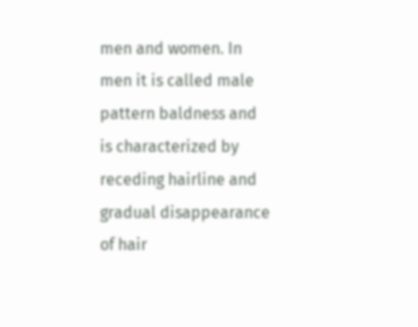men and women. In men it is called male pattern baldness and is characterized by receding hairline and gradual disappearance of hair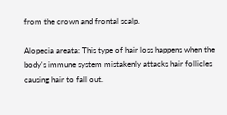from the crown and frontal scalp.

Alopecia areata: This type of hair loss happens when the body's immune system mistakenly attacks hair follicles causing hair to fall out.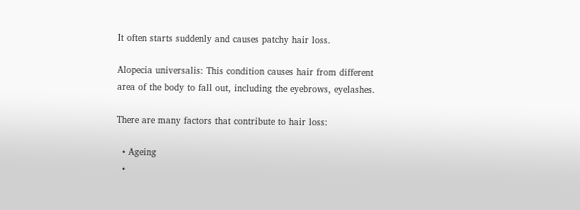It often starts suddenly and causes patchy hair loss.

Alopecia universalis: This condition causes hair from different area of the body to fall out, including the eyebrows, eyelashes.

There are many factors that contribute to hair loss:

  • Ageing
  •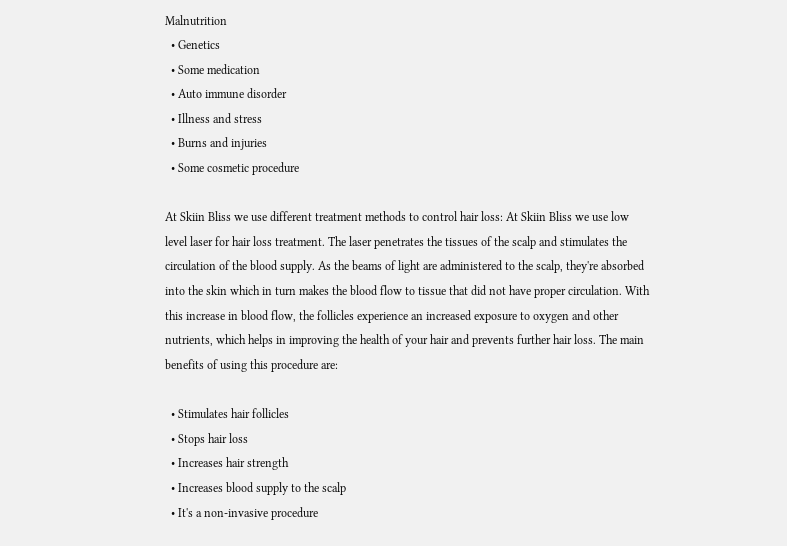Malnutrition
  • Genetics
  • Some medication
  • Auto immune disorder
  • Illness and stress
  • Burns and injuries
  • Some cosmetic procedure

At Skiin Bliss we use different treatment methods to control hair loss: At Skiin Bliss we use low level laser for hair loss treatment. The laser penetrates the tissues of the scalp and stimulates the circulation of the blood supply. As the beams of light are administered to the scalp, they're absorbed into the skin which in turn makes the blood flow to tissue that did not have proper circulation. With this increase in blood flow, the follicles experience an increased exposure to oxygen and other nutrients, which helps in improving the health of your hair and prevents further hair loss. The main benefits of using this procedure are:

  • Stimulates hair follicles
  • Stops hair loss
  • Increases hair strength
  • Increases blood supply to the scalp
  • It's a non-invasive procedure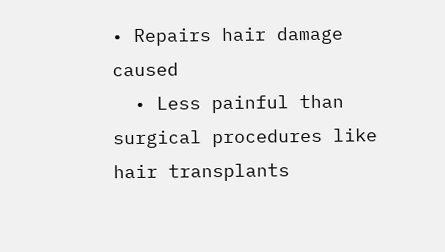• Repairs hair damage caused
  • Less painful than surgical procedures like hair transplants